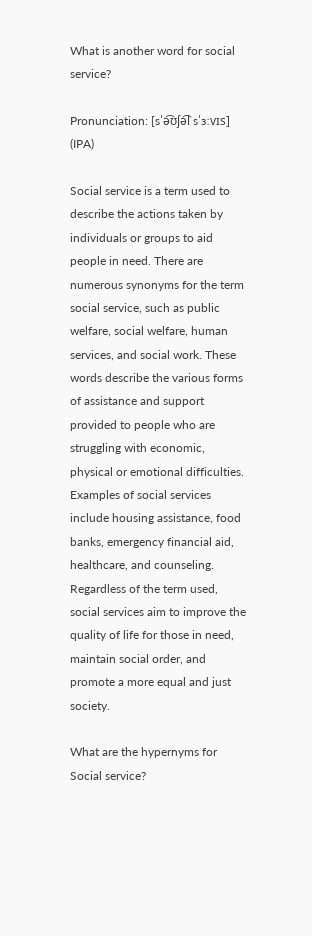What is another word for social service?

Pronunciation: [sˈə͡ʊʃə͡l sˈɜːvɪs] (IPA)

Social service is a term used to describe the actions taken by individuals or groups to aid people in need. There are numerous synonyms for the term social service, such as public welfare, social welfare, human services, and social work. These words describe the various forms of assistance and support provided to people who are struggling with economic, physical or emotional difficulties. Examples of social services include housing assistance, food banks, emergency financial aid, healthcare, and counseling. Regardless of the term used, social services aim to improve the quality of life for those in need, maintain social order, and promote a more equal and just society.

What are the hypernyms for Social service?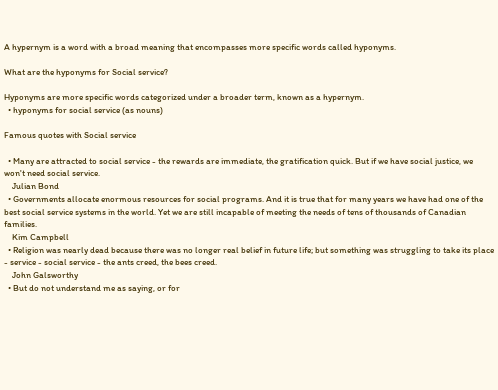A hypernym is a word with a broad meaning that encompasses more specific words called hyponyms.

What are the hyponyms for Social service?

Hyponyms are more specific words categorized under a broader term, known as a hypernym.
  • hyponyms for social service (as nouns)

Famous quotes with Social service

  • Many are attracted to social service - the rewards are immediate, the gratification quick. But if we have social justice, we won't need social service.
    Julian Bond
  • Governments allocate enormous resources for social programs. And it is true that for many years we have had one of the best social service systems in the world. Yet we are still incapable of meeting the needs of tens of thousands of Canadian families.
    Kim Campbell
  • Religion was nearly dead because there was no longer real belief in future life; but something was struggling to take its place - service - social service - the ants creed, the bees creed.
    John Galsworthy
  • But do not understand me as saying, or for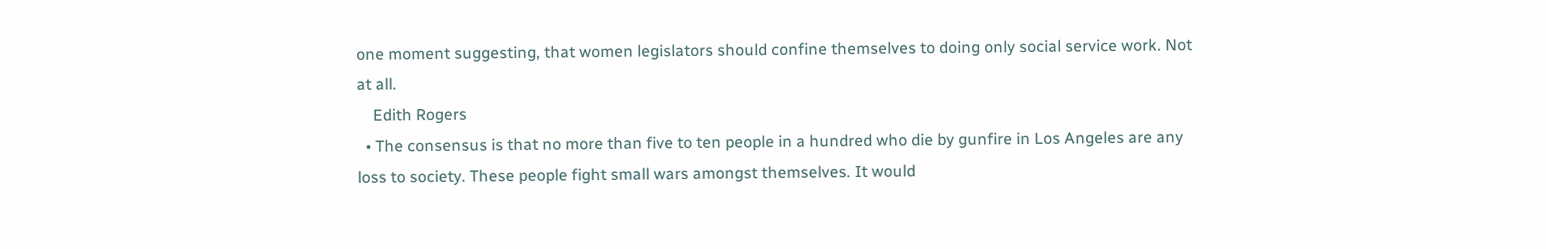one moment suggesting, that women legislators should confine themselves to doing only social service work. Not at all.
    Edith Rogers
  • The consensus is that no more than five to ten people in a hundred who die by gunfire in Los Angeles are any loss to society. These people fight small wars amongst themselves. It would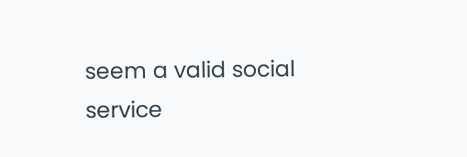seem a valid social service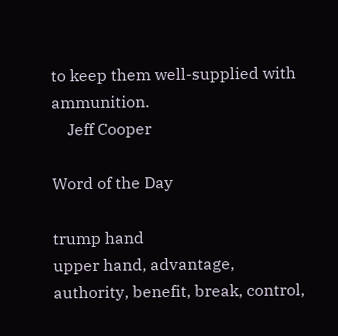to keep them well-supplied with ammunition.
    Jeff Cooper

Word of the Day

trump hand
upper hand, advantage, authority, benefit, break, control,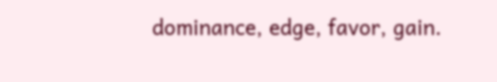dominance, edge, favor, gain.